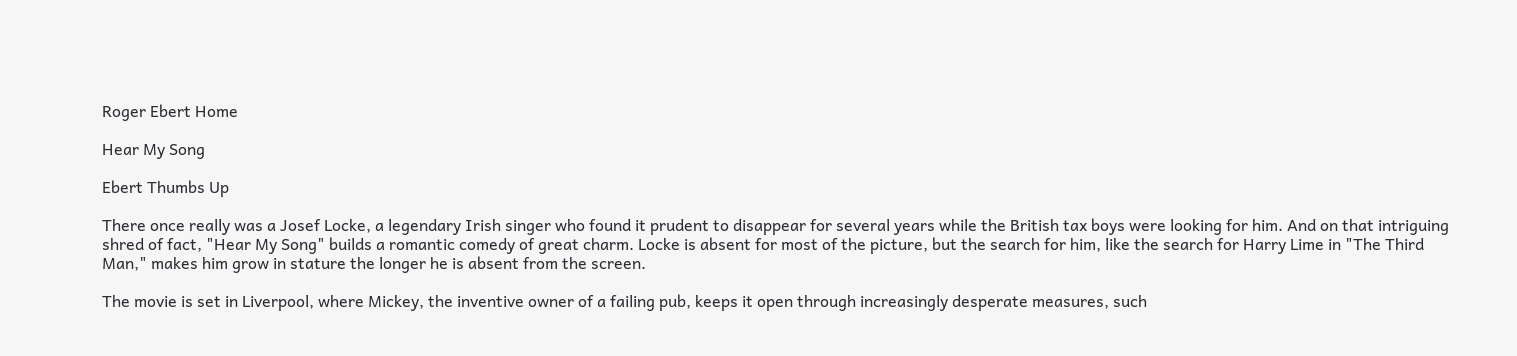Roger Ebert Home

Hear My Song

Ebert Thumbs Up

There once really was a Josef Locke, a legendary Irish singer who found it prudent to disappear for several years while the British tax boys were looking for him. And on that intriguing shred of fact, "Hear My Song" builds a romantic comedy of great charm. Locke is absent for most of the picture, but the search for him, like the search for Harry Lime in "The Third Man," makes him grow in stature the longer he is absent from the screen.

The movie is set in Liverpool, where Mickey, the inventive owner of a failing pub, keeps it open through increasingly desperate measures, such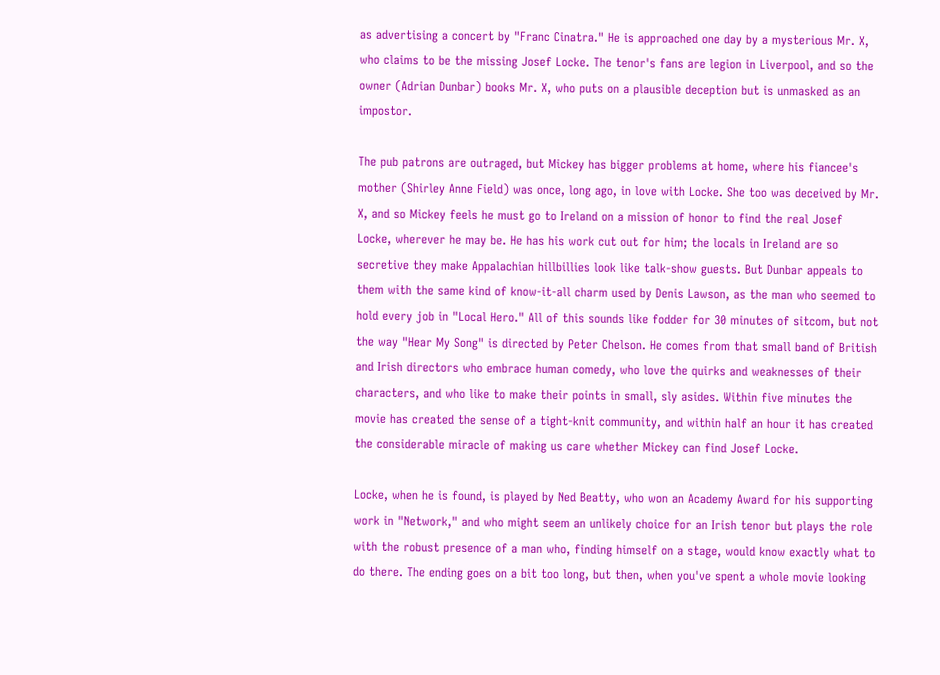as advertising a concert by "Franc Cinatra." He is approached one day by a mysterious Mr. X, who claims to be the missing Josef Locke. The tenor's fans are legion in Liverpool, and so the owner (Adrian Dunbar) books Mr. X, who puts on a plausible deception but is unmasked as an impostor.

The pub patrons are outraged, but Mickey has bigger problems at home, where his fiancee's mother (Shirley Anne Field) was once, long ago, in love with Locke. She too was deceived by Mr. X, and so Mickey feels he must go to Ireland on a mission of honor to find the real Josef Locke, wherever he may be. He has his work cut out for him; the locals in Ireland are so secretive they make Appalachian hillbillies look like talk-show guests. But Dunbar appeals to them with the same kind of know-it-all charm used by Denis Lawson, as the man who seemed to hold every job in "Local Hero." All of this sounds like fodder for 30 minutes of sitcom, but not the way "Hear My Song" is directed by Peter Chelson. He comes from that small band of British and Irish directors who embrace human comedy, who love the quirks and weaknesses of their characters, and who like to make their points in small, sly asides. Within five minutes the movie has created the sense of a tight-knit community, and within half an hour it has created the considerable miracle of making us care whether Mickey can find Josef Locke.

Locke, when he is found, is played by Ned Beatty, who won an Academy Award for his supporting work in "Network," and who might seem an unlikely choice for an Irish tenor but plays the role with the robust presence of a man who, finding himself on a stage, would know exactly what to do there. The ending goes on a bit too long, but then, when you've spent a whole movie looking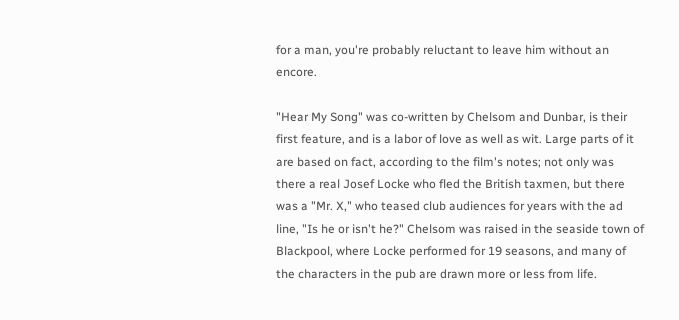for a man, you're probably reluctant to leave him without an encore.

"Hear My Song" was co-written by Chelsom and Dunbar, is their first feature, and is a labor of love as well as wit. Large parts of it are based on fact, according to the film's notes; not only was there a real Josef Locke who fled the British taxmen, but there was a "Mr. X," who teased club audiences for years with the ad line, "Is he or isn't he?" Chelsom was raised in the seaside town of Blackpool, where Locke performed for 19 seasons, and many of the characters in the pub are drawn more or less from life.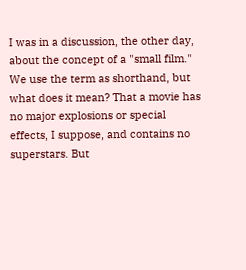I was in a discussion, the other day, about the concept of a "small film." We use the term as shorthand, but what does it mean? That a movie has no major explosions or special effects, I suppose, and contains no superstars. But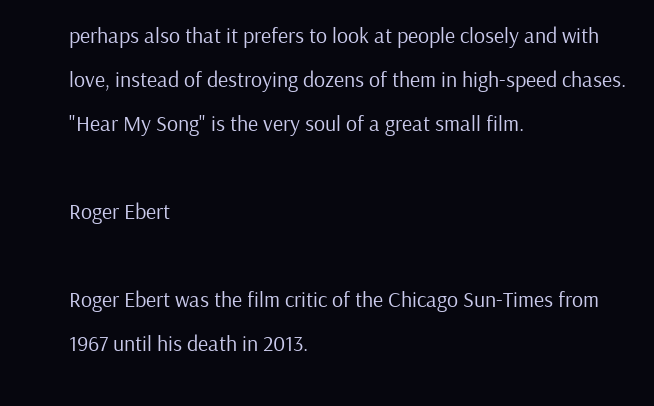perhaps also that it prefers to look at people closely and with love, instead of destroying dozens of them in high-speed chases. "Hear My Song" is the very soul of a great small film.

Roger Ebert

Roger Ebert was the film critic of the Chicago Sun-Times from 1967 until his death in 2013.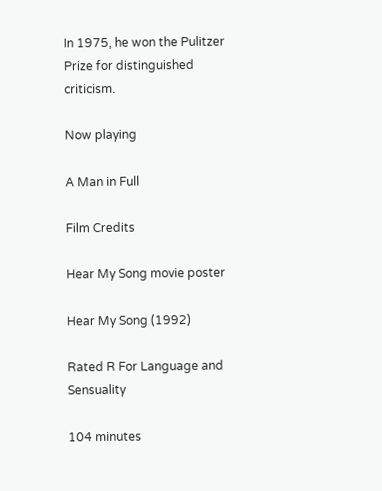In 1975, he won the Pulitzer Prize for distinguished criticism.

Now playing

A Man in Full

Film Credits

Hear My Song movie poster

Hear My Song (1992)

Rated R For Language and Sensuality

104 minutes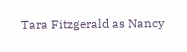Tara Fitzgerald as Nancy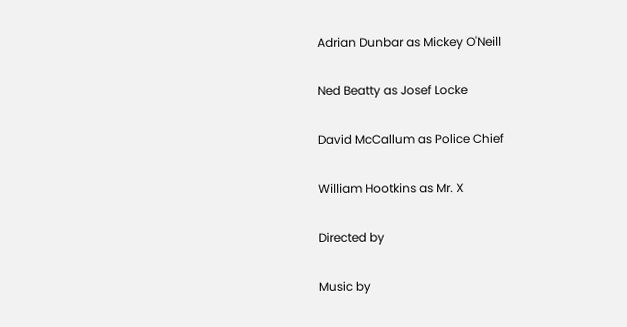Adrian Dunbar as Mickey O'Neill

Ned Beatty as Josef Locke

David McCallum as Police Chief

William Hootkins as Mr. X

Directed by

Music by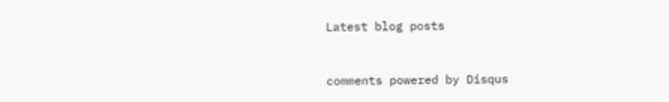Latest blog posts


comments powered by Disqus